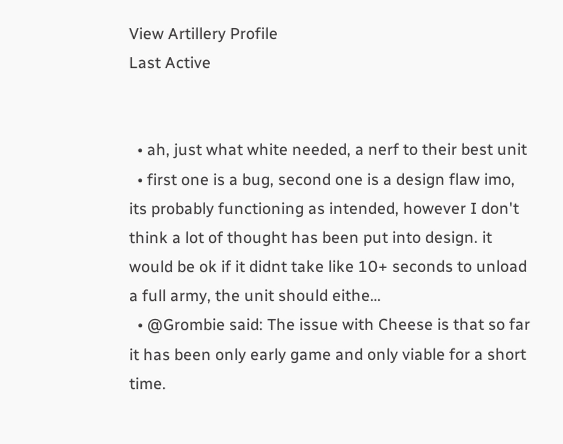View Artillery Profile
Last Active


  • ah, just what white needed, a nerf to their best unit
  • first one is a bug, second one is a design flaw imo, its probably functioning as intended, however I don't think a lot of thought has been put into design. it would be ok if it didnt take like 10+ seconds to unload a full army, the unit should eithe…
  • @Grombie said: The issue with Cheese is that so far it has been only early game and only viable for a short time.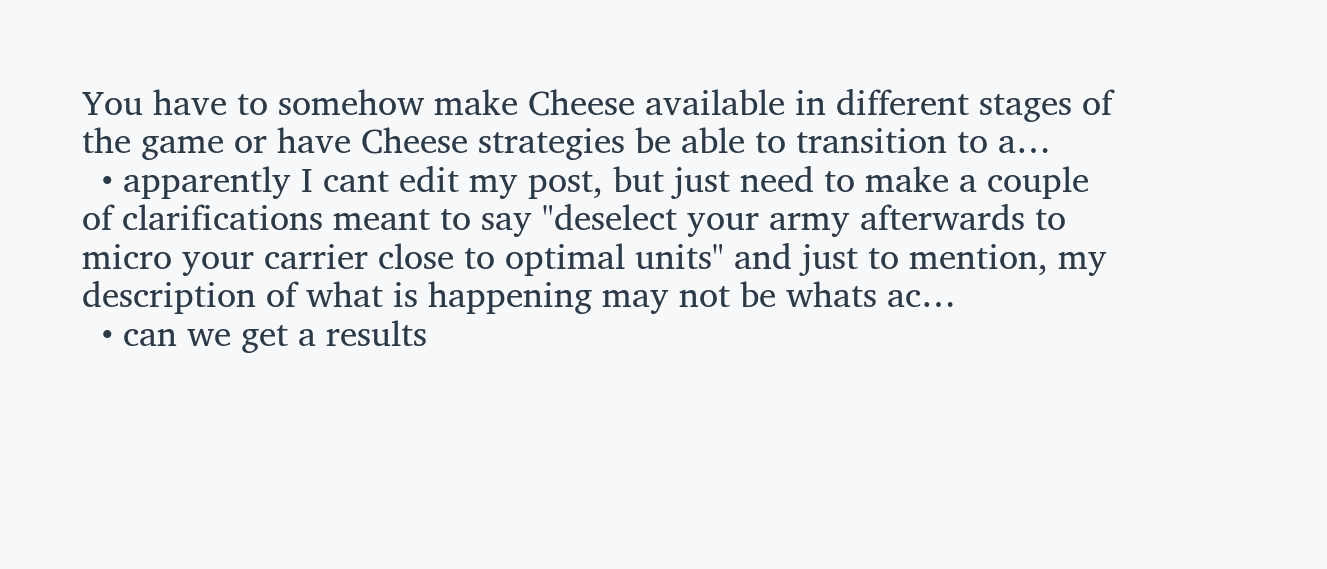You have to somehow make Cheese available in different stages of the game or have Cheese strategies be able to transition to a…
  • apparently I cant edit my post, but just need to make a couple of clarifications meant to say "deselect your army afterwards to micro your carrier close to optimal units" and just to mention, my description of what is happening may not be whats ac…
  • can we get a results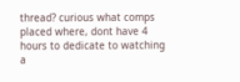thread? curious what comps placed where, dont have 4 hours to dedicate to watching a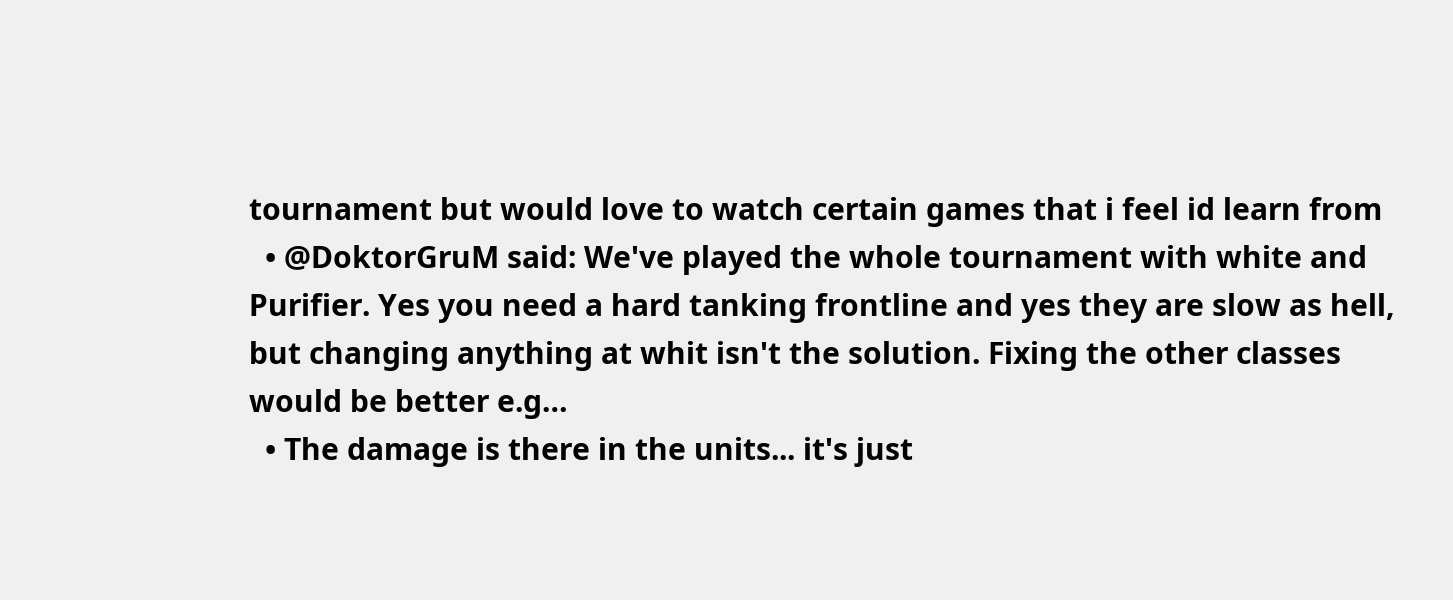tournament but would love to watch certain games that i feel id learn from
  • @DoktorGruM said: We've played the whole tournament with white and Purifier. Yes you need a hard tanking frontline and yes they are slow as hell, but changing anything at whit isn't the solution. Fixing the other classes would be better e.g…
  • The damage is there in the units... it's just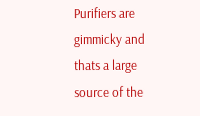Purifiers are gimmicky and thats a large source of the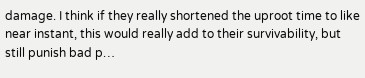damage. I think if they really shortened the uproot time to like near instant, this would really add to their survivability, but still punish bad p…